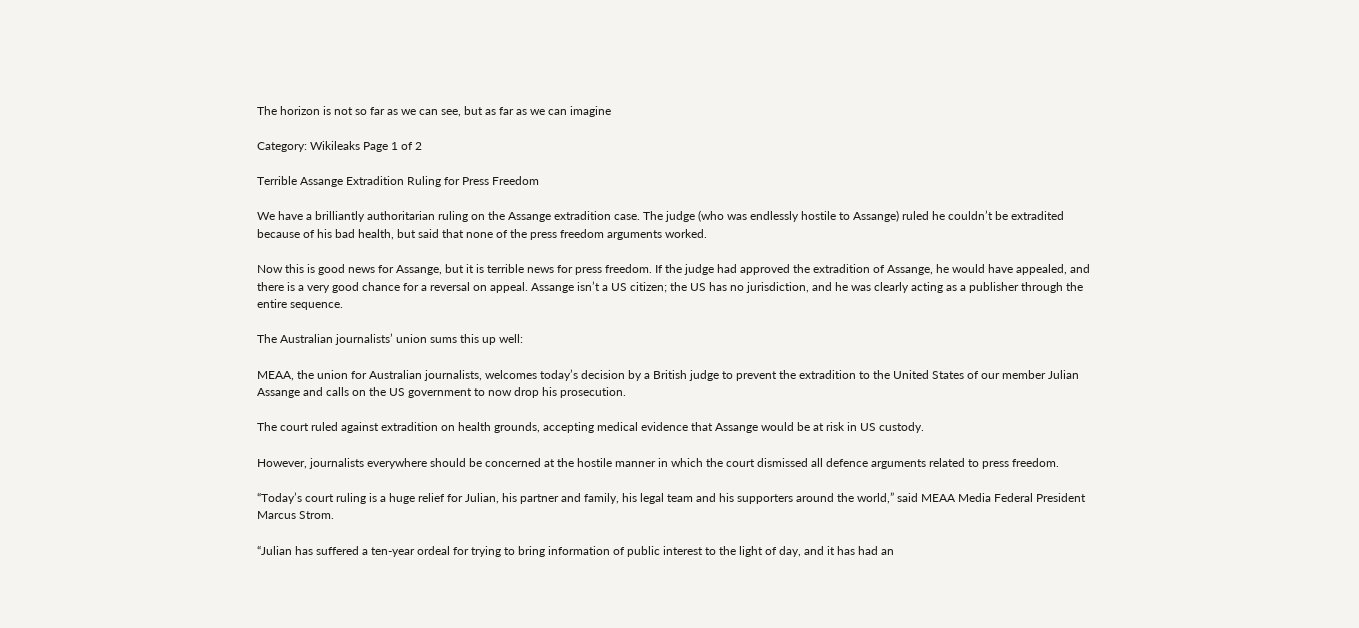The horizon is not so far as we can see, but as far as we can imagine

Category: Wikileaks Page 1 of 2

Terrible Assange Extradition Ruling for Press Freedom

We have a brilliantly authoritarian ruling on the Assange extradition case. The judge (who was endlessly hostile to Assange) ruled he couldn’t be extradited because of his bad health, but said that none of the press freedom arguments worked.

Now this is good news for Assange, but it is terrible news for press freedom. If the judge had approved the extradition of Assange, he would have appealed, and there is a very good chance for a reversal on appeal. Assange isn’t a US citizen; the US has no jurisdiction, and he was clearly acting as a publisher through the entire sequence.

The Australian journalists’ union sums this up well:

MEAA, the union for Australian journalists, welcomes today’s decision by a British judge to prevent the extradition to the United States of our member Julian Assange and calls on the US government to now drop his prosecution.

The court ruled against extradition on health grounds, accepting medical evidence that Assange would be at risk in US custody.

However, journalists everywhere should be concerned at the hostile manner in which the court dismissed all defence arguments related to press freedom.

“Today’s court ruling is a huge relief for Julian, his partner and family, his legal team and his supporters around the world,” said MEAA Media Federal President Marcus Strom.

“Julian has suffered a ten-year ordeal for trying to bring information of public interest to the light of day, and it has had an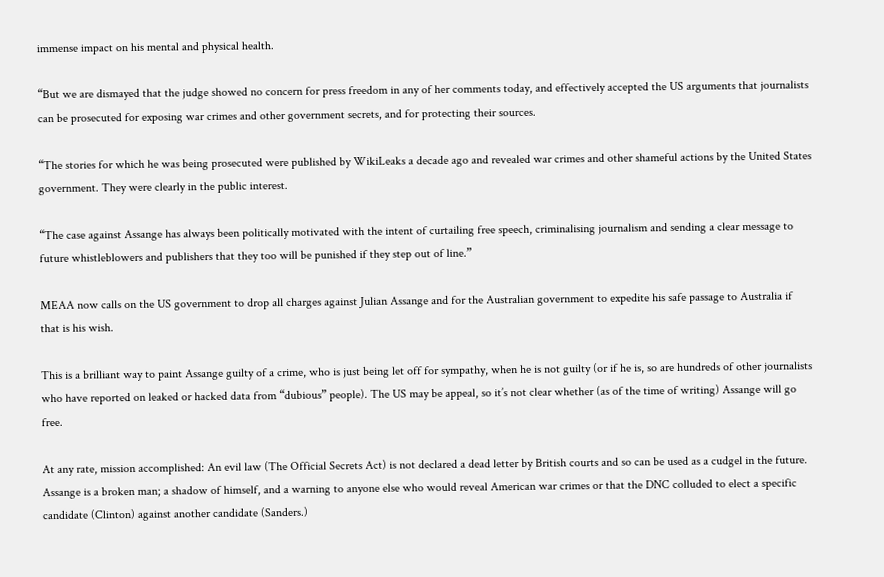immense impact on his mental and physical health.

“But we are dismayed that the judge showed no concern for press freedom in any of her comments today, and effectively accepted the US arguments that journalists can be prosecuted for exposing war crimes and other government secrets, and for protecting their sources.

“The stories for which he was being prosecuted were published by WikiLeaks a decade ago and revealed war crimes and other shameful actions by the United States government. They were clearly in the public interest.

“The case against Assange has always been politically motivated with the intent of curtailing free speech, criminalising journalism and sending a clear message to future whistleblowers and publishers that they too will be punished if they step out of line.”

MEAA now calls on the US government to drop all charges against Julian Assange and for the Australian government to expedite his safe passage to Australia if that is his wish.

This is a brilliant way to paint Assange guilty of a crime, who is just being let off for sympathy, when he is not guilty (or if he is, so are hundreds of other journalists who have reported on leaked or hacked data from “dubious” people). The US may be appeal, so it’s not clear whether (as of the time of writing) Assange will go free.

At any rate, mission accomplished: An evil law (The Official Secrets Act) is not declared a dead letter by British courts and so can be used as a cudgel in the future. Assange is a broken man; a shadow of himself, and a warning to anyone else who would reveal American war crimes or that the DNC colluded to elect a specific candidate (Clinton) against another candidate (Sanders.)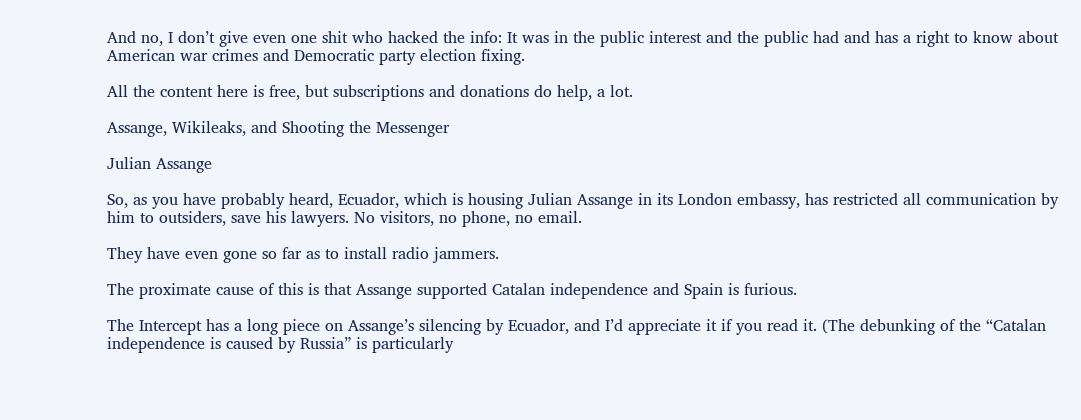And no, I don’t give even one shit who hacked the info: It was in the public interest and the public had and has a right to know about American war crimes and Democratic party election fixing.

All the content here is free, but subscriptions and donations do help, a lot.

Assange, Wikileaks, and Shooting the Messenger

Julian Assange

So, as you have probably heard, Ecuador, which is housing Julian Assange in its London embassy, has restricted all communication by him to outsiders, save his lawyers. No visitors, no phone, no email.

They have even gone so far as to install radio jammers.

The proximate cause of this is that Assange supported Catalan independence and Spain is furious.

The Intercept has a long piece on Assange’s silencing by Ecuador, and I’d appreciate it if you read it. (The debunking of the “Catalan independence is caused by Russia” is particularly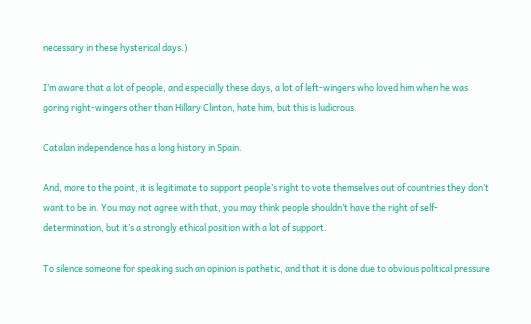necessary in these hysterical days.)

I’m aware that a lot of people, and especially these days, a lot of left-wingers who loved him when he was goring right-wingers other than Hillary Clinton, hate him, but this is ludicrous.

Catalan independence has a long history in Spain.

And, more to the point, it is legitimate to support people’s right to vote themselves out of countries they don’t want to be in. You may not agree with that, you may think people shouldn’t have the right of self-determination, but it’s a strongly ethical position with a lot of support.

To silence someone for speaking such an opinion is pathetic, and that it is done due to obvious political pressure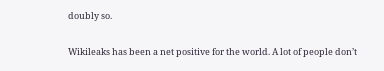doubly so.

Wikileaks has been a net positive for the world. A lot of people don’t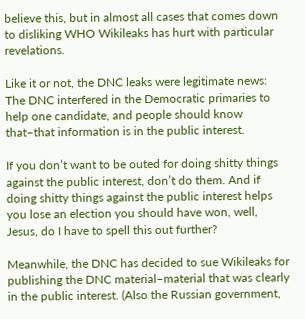believe this, but in almost all cases that comes down to disliking WHO Wikileaks has hurt with particular revelations.

Like it or not, the DNC leaks were legitimate news: The DNC interfered in the Democratic primaries to help one candidate, and people should know that–that information is in the public interest.

If you don’t want to be outed for doing shitty things against the public interest, don’t do them. And if doing shitty things against the public interest helps you lose an election you should have won, well, Jesus, do I have to spell this out further?

Meanwhile, the DNC has decided to sue Wikileaks for publishing the DNC material–material that was clearly in the public interest. (Also the Russian government,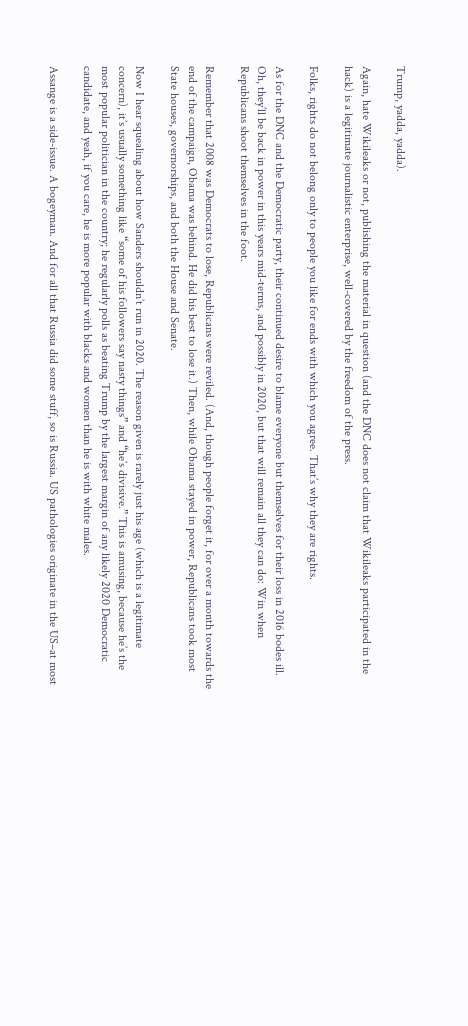Trump, yadda, yadda).

Again, hate Wikileaks or not, publishing the material in question (and the DNC does not claim that Wikileaks participated in the hack) is a legitimate journalistic enterprise, well-covered by the freedom of the press.

Folks, rights do not belong only to people you like for ends with which you agree. That’s why they are rights.

As for the DNC and the Democratic party, their continued desire to blame everyone but themselves for their loss in 2016 bodes ill. Oh, they’ll be back in power in this years mid-terms, and possibly in 2020, but that will remain all they can do: Win when Republicans shoot themselves in the foot.

Remember that 2008 was Democrats to lose, Republicans were reviled. (And, though people forget it, for over a month towards the end of the campaign, Obama was behind. He did his best to lose it.) Then, while Obama stayed in power, Republicans took most State houses, governorships, and both the House and Senate.

Now I hear squealing about how Sanders shouldn’t run in 2020. The reason given is rarely just his age (which is a legitimate concern), it’s usually something like “some of his followers say nasty things” and “he’s divisive.” This is amusing, because he’s the most popular politician in the country; he regularly polls as beating Trump by the largest margin of any likely 2020 Democratic candidate, and yeah, if you care, he is more popular with blacks and women than he is with white males.

Assange is a side-issue. A bogeyman. And for all that Russia did some stuff, so is Russia. US pathologies originate in the US–at most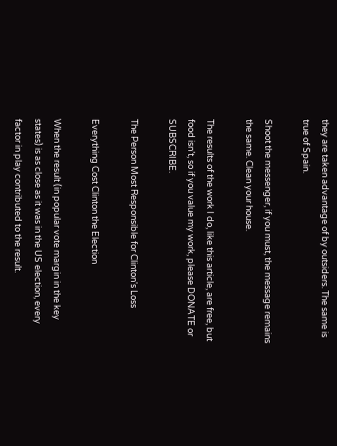they are taken advantage of by outsiders. The same is true of Spain.

Shoot the messenger, if you must, the message remains the same. Clean your house.

The results of the work I do, like this article, are free, but food isn’t, so if you value my work, please DONATE or SUBSCRIBE.

The Person Most Responsible for Clinton's Loss

Everything Cost Clinton the Election

When the result (in popular vote margin in the key states) is as close as it was in the US election, every factor in play contributed to the result.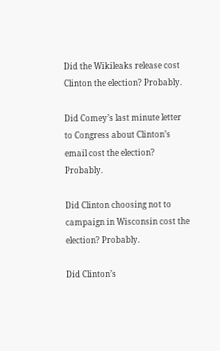Did the Wikileaks release cost Clinton the election? Probably.

Did Comey’s last minute letter to Congress about Clinton’s email cost the election? Probably.

Did Clinton choosing not to campaign in Wisconsin cost the election? Probably.

Did Clinton’s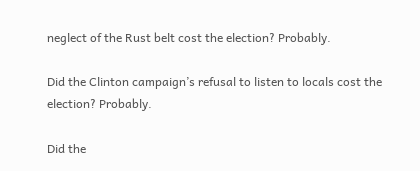neglect of the Rust belt cost the election? Probably.

Did the Clinton campaign’s refusal to listen to locals cost the election? Probably.

Did the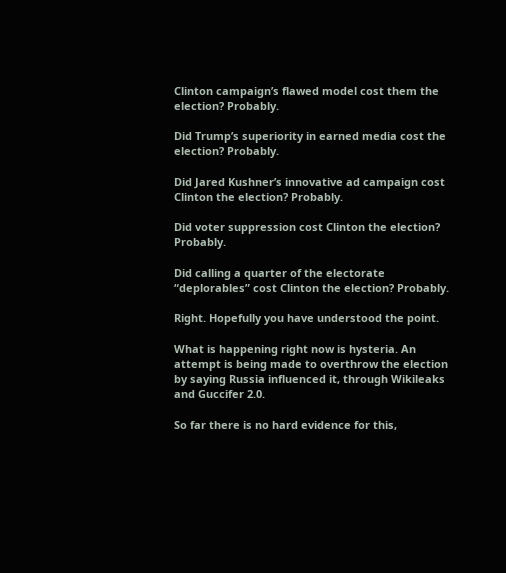Clinton campaign’s flawed model cost them the election? Probably.

Did Trump’s superiority in earned media cost the election? Probably.

Did Jared Kushner’s innovative ad campaign cost Clinton the election? Probably.

Did voter suppression cost Clinton the election? Probably.

Did calling a quarter of the electorate “deplorables” cost Clinton the election? Probably.

Right. Hopefully you have understood the point.

What is happening right now is hysteria. An attempt is being made to overthrow the election by saying Russia influenced it, through Wikileaks and Guccifer 2.0.

So far there is no hard evidence for this,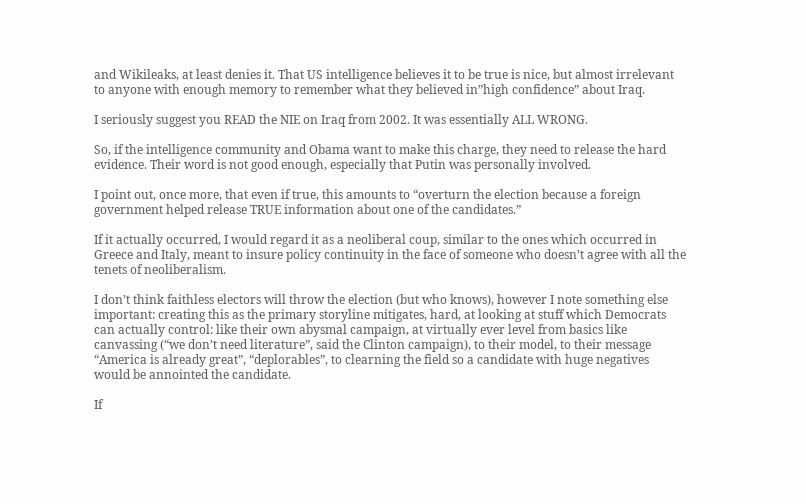and Wikileaks, at least denies it. That US intelligence believes it to be true is nice, but almost irrelevant to anyone with enough memory to remember what they believed in”high confidence” about Iraq.

I seriously suggest you READ the NIE on Iraq from 2002. It was essentially ALL WRONG.

So, if the intelligence community and Obama want to make this charge, they need to release the hard evidence. Their word is not good enough, especially that Putin was personally involved.

I point out, once more, that even if true, this amounts to “overturn the election because a foreign government helped release TRUE information about one of the candidates.”

If it actually occurred, I would regard it as a neoliberal coup, similar to the ones which occurred in Greece and Italy, meant to insure policy continuity in the face of someone who doesn’t agree with all the tenets of neoliberalism.

I don’t think faithless electors will throw the election (but who knows), however I note something else important: creating this as the primary storyline mitigates, hard, at looking at stuff which Democrats can actually control: like their own abysmal campaign, at virtually ever level from basics like canvassing (“we don’t need literature”, said the Clinton campaign), to their model, to their message “America is already great”, “deplorables”, to clearning the field so a candidate with huge negatives would be annointed the candidate.

If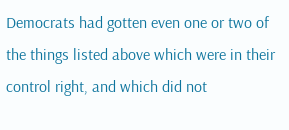Democrats had gotten even one or two of the things listed above which were in their control right, and which did not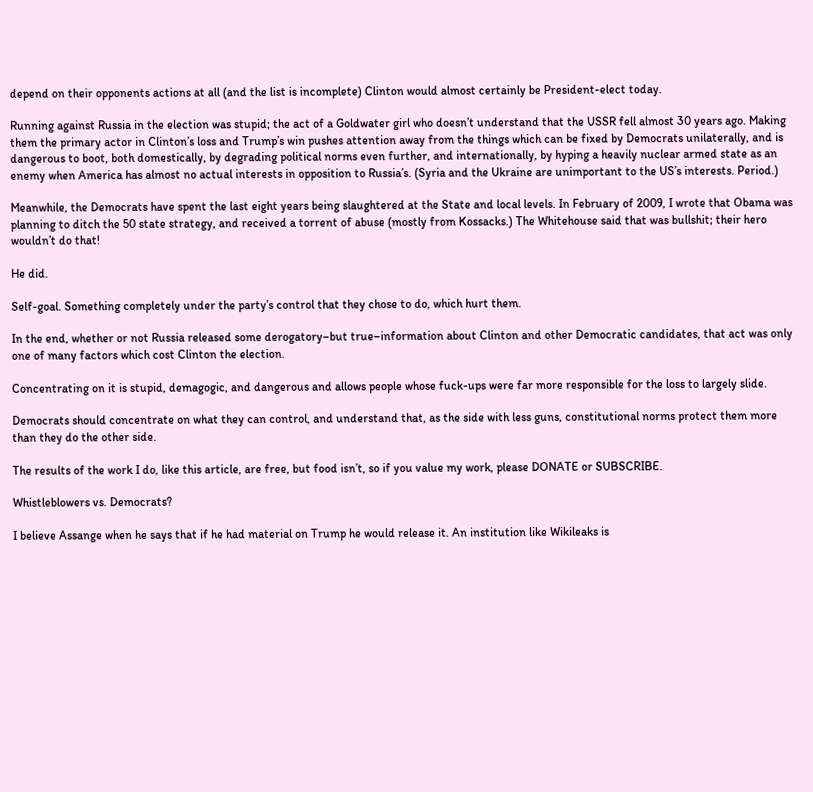depend on their opponents actions at all (and the list is incomplete) Clinton would almost certainly be President-elect today.

Running against Russia in the election was stupid; the act of a Goldwater girl who doesn’t understand that the USSR fell almost 30 years ago. Making them the primary actor in Clinton’s loss and Trump’s win pushes attention away from the things which can be fixed by Democrats unilaterally, and is dangerous to boot, both domestically, by degrading political norms even further, and internationally, by hyping a heavily nuclear armed state as an enemy when America has almost no actual interests in opposition to Russia’s. (Syria and the Ukraine are unimportant to the US’s interests. Period.)

Meanwhile, the Democrats have spent the last eight years being slaughtered at the State and local levels. In February of 2009, I wrote that Obama was planning to ditch the 50 state strategy, and received a torrent of abuse (mostly from Kossacks.) The Whitehouse said that was bullshit; their hero wouldn’t do that!

He did.

Self-goal. Something completely under the party’s control that they chose to do, which hurt them.

In the end, whether or not Russia released some derogatory–but true–information about Clinton and other Democratic candidates, that act was only one of many factors which cost Clinton the election.

Concentrating on it is stupid, demagogic, and dangerous and allows people whose fuck-ups were far more responsible for the loss to largely slide.

Democrats should concentrate on what they can control, and understand that, as the side with less guns, constitutional norms protect them more than they do the other side.

The results of the work I do, like this article, are free, but food isn’t, so if you value my work, please DONATE or SUBSCRIBE.

Whistleblowers vs. Democrats?

I believe Assange when he says that if he had material on Trump he would release it. An institution like Wikileaks is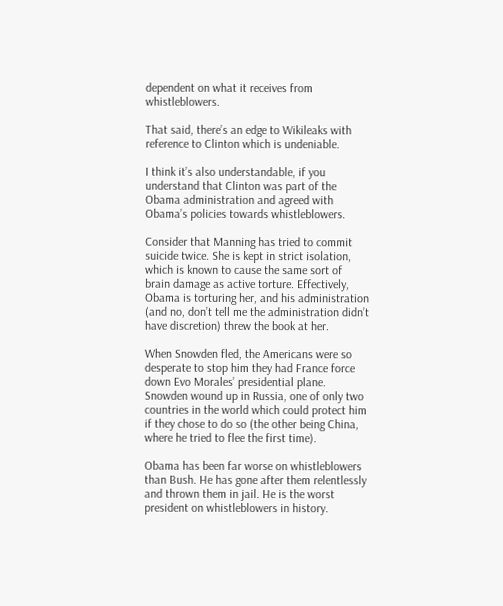dependent on what it receives from whistleblowers.

That said, there’s an edge to Wikileaks with reference to Clinton which is undeniable.

I think it’s also understandable, if you understand that Clinton was part of the Obama administration and agreed with Obama’s policies towards whistleblowers.

Consider that Manning has tried to commit suicide twice. She is kept in strict isolation, which is known to cause the same sort of brain damage as active torture. Effectively, Obama is torturing her, and his administration (and no, don’t tell me the administration didn’t have discretion) threw the book at her.

When Snowden fled, the Americans were so desperate to stop him they had France force down Evo Morales’ presidential plane. Snowden wound up in Russia, one of only two countries in the world which could protect him if they chose to do so (the other being China, where he tried to flee the first time).

Obama has been far worse on whistleblowers than Bush. He has gone after them relentlessly and thrown them in jail. He is the worst president on whistleblowers in history.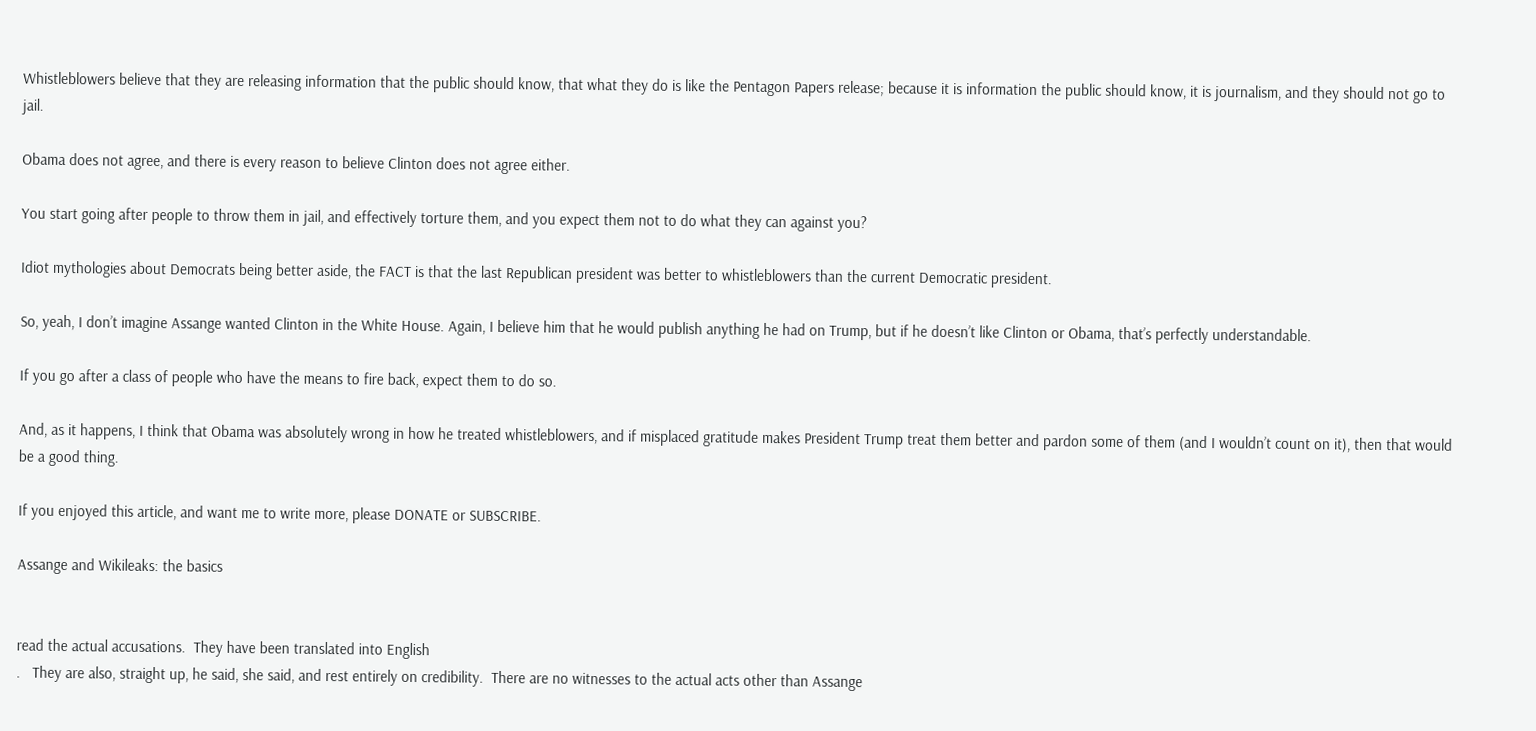Whistleblowers believe that they are releasing information that the public should know, that what they do is like the Pentagon Papers release; because it is information the public should know, it is journalism, and they should not go to jail.

Obama does not agree, and there is every reason to believe Clinton does not agree either.

You start going after people to throw them in jail, and effectively torture them, and you expect them not to do what they can against you?

Idiot mythologies about Democrats being better aside, the FACT is that the last Republican president was better to whistleblowers than the current Democratic president.

So, yeah, I don’t imagine Assange wanted Clinton in the White House. Again, I believe him that he would publish anything he had on Trump, but if he doesn’t like Clinton or Obama, that’s perfectly understandable.

If you go after a class of people who have the means to fire back, expect them to do so.

And, as it happens, I think that Obama was absolutely wrong in how he treated whistleblowers, and if misplaced gratitude makes President Trump treat them better and pardon some of them (and I wouldn’t count on it), then that would be a good thing.

If you enjoyed this article, and want me to write more, please DONATE or SUBSCRIBE.

Assange and Wikileaks: the basics


read the actual accusations.  They have been translated into English
.   They are also, straight up, he said, she said, and rest entirely on credibility.  There are no witnesses to the actual acts other than Assange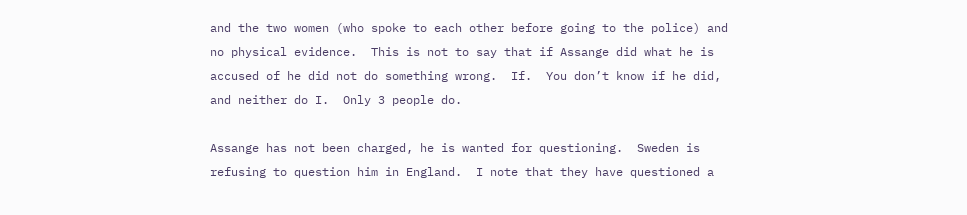and the two women (who spoke to each other before going to the police) and no physical evidence.  This is not to say that if Assange did what he is accused of he did not do something wrong.  If.  You don’t know if he did, and neither do I.  Only 3 people do.

Assange has not been charged, he is wanted for questioning.  Sweden is refusing to question him in England.  I note that they have questioned a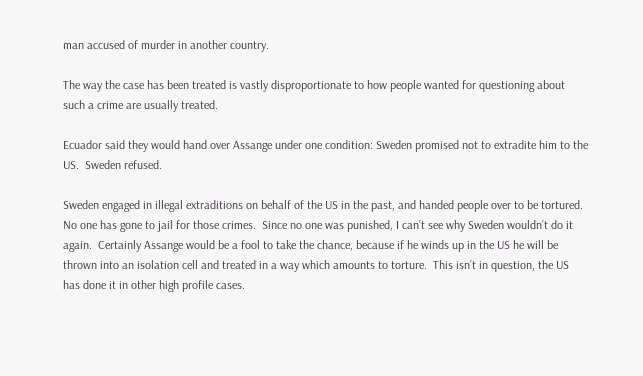man accused of murder in another country.

The way the case has been treated is vastly disproportionate to how people wanted for questioning about such a crime are usually treated.

Ecuador said they would hand over Assange under one condition: Sweden promised not to extradite him to the US.  Sweden refused.

Sweden engaged in illegal extraditions on behalf of the US in the past, and handed people over to be tortured.  No one has gone to jail for those crimes.  Since no one was punished, I can’t see why Sweden wouldn’t do it again.  Certainly Assange would be a fool to take the chance, because if he winds up in the US he will be thrown into an isolation cell and treated in a way which amounts to torture.  This isn’t in question, the US has done it in other high profile cases.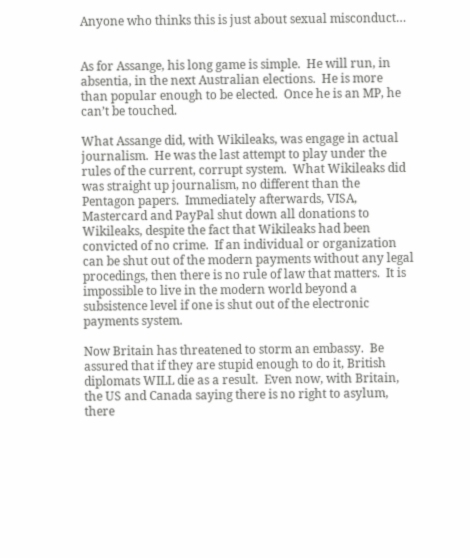Anyone who thinks this is just about sexual misconduct…


As for Assange, his long game is simple.  He will run, in absentia, in the next Australian elections.  He is more than popular enough to be elected.  Once he is an MP, he can’t be touched.

What Assange did, with Wikileaks, was engage in actual journalism.  He was the last attempt to play under the rules of the current, corrupt system.  What Wikileaks did was straight up journalism, no different than the Pentagon papers.  Immediately afterwards, VISA, Mastercard and PayPal shut down all donations to Wikileaks, despite the fact that Wikileaks had been convicted of no crime.  If an individual or organization can be shut out of the modern payments without any legal procedings, then there is no rule of law that matters.  It is impossible to live in the modern world beyond a subsistence level if one is shut out of the electronic payments system.

Now Britain has threatened to storm an embassy.  Be assured that if they are stupid enough to do it, British diplomats WILL die as a result.  Even now, with Britain, the US and Canada saying there is no right to asylum, there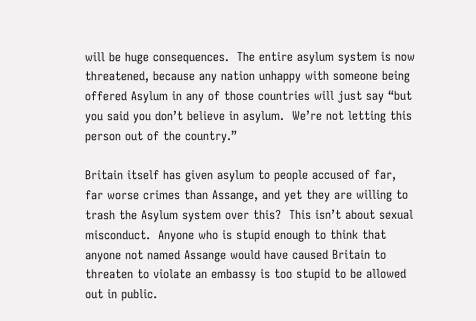will be huge consequences.  The entire asylum system is now threatened, because any nation unhappy with someone being offered Asylum in any of those countries will just say “but you said you don’t believe in asylum.  We’re not letting this person out of the country.”

Britain itself has given asylum to people accused of far, far worse crimes than Assange, and yet they are willing to trash the Asylum system over this?  This isn’t about sexual misconduct.  Anyone who is stupid enough to think that anyone not named Assange would have caused Britain to threaten to violate an embassy is too stupid to be allowed out in public.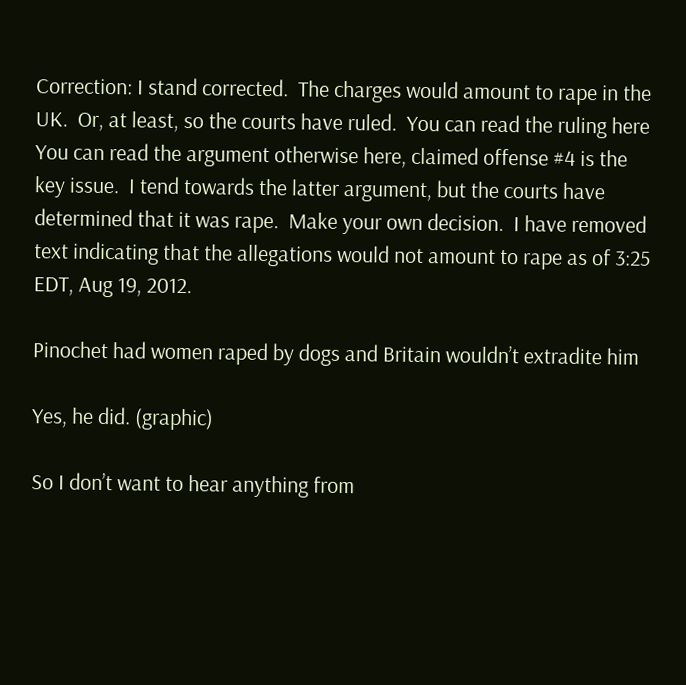Correction: I stand corrected.  The charges would amount to rape in the UK.  Or, at least, so the courts have ruled.  You can read the ruling here You can read the argument otherwise here, claimed offense #4 is the key issue.  I tend towards the latter argument, but the courts have determined that it was rape.  Make your own decision.  I have removed text indicating that the allegations would not amount to rape as of 3:25 EDT, Aug 19, 2012.

Pinochet had women raped by dogs and Britain wouldn’t extradite him

Yes, he did. (graphic)

So I don’t want to hear anything from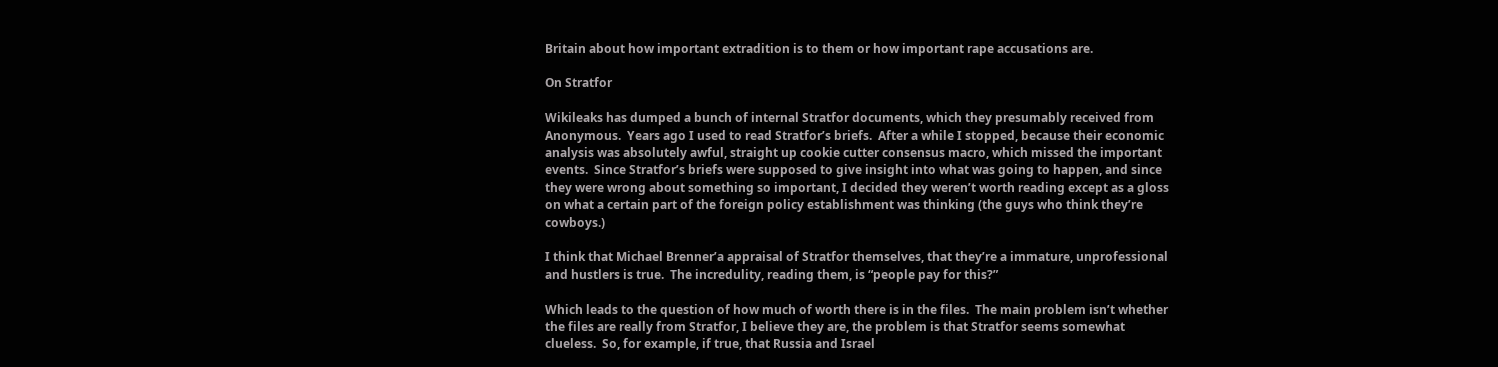Britain about how important extradition is to them or how important rape accusations are.

On Stratfor

Wikileaks has dumped a bunch of internal Stratfor documents, which they presumably received from Anonymous.  Years ago I used to read Stratfor’s briefs.  After a while I stopped, because their economic analysis was absolutely awful, straight up cookie cutter consensus macro, which missed the important events.  Since Stratfor’s briefs were supposed to give insight into what was going to happen, and since they were wrong about something so important, I decided they weren’t worth reading except as a gloss on what a certain part of the foreign policy establishment was thinking (the guys who think they’re cowboys.)

I think that Michael Brenner’a appraisal of Stratfor themselves, that they’re a immature, unprofessional and hustlers is true.  The incredulity, reading them, is “people pay for this?”

Which leads to the question of how much of worth there is in the files.  The main problem isn’t whether the files are really from Stratfor, I believe they are, the problem is that Stratfor seems somewhat clueless.  So, for example, if true, that Russia and Israel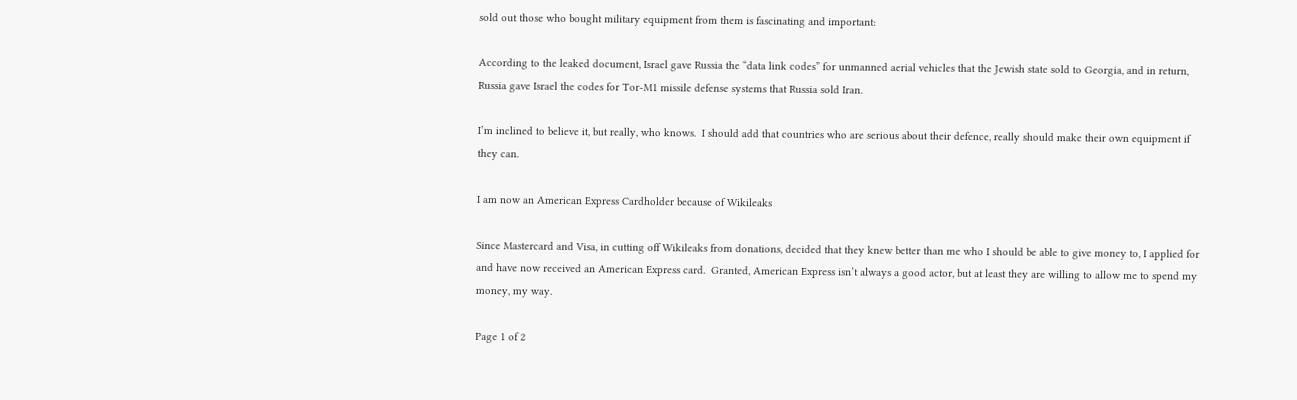sold out those who bought military equipment from them is fascinating and important:

According to the leaked document, Israel gave Russia the “data link codes” for unmanned aerial vehicles that the Jewish state sold to Georgia, and in return, Russia gave Israel the codes for Tor-M1 missile defense systems that Russia sold Iran.

I’m inclined to believe it, but really, who knows.  I should add that countries who are serious about their defence, really should make their own equipment if they can.

I am now an American Express Cardholder because of Wikileaks

Since Mastercard and Visa, in cutting off Wikileaks from donations, decided that they knew better than me who I should be able to give money to, I applied for and have now received an American Express card.  Granted, American Express isn’t always a good actor, but at least they are willing to allow me to spend my money, my way.

Page 1 of 2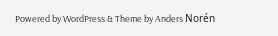Powered by WordPress & Theme by Anders Norén